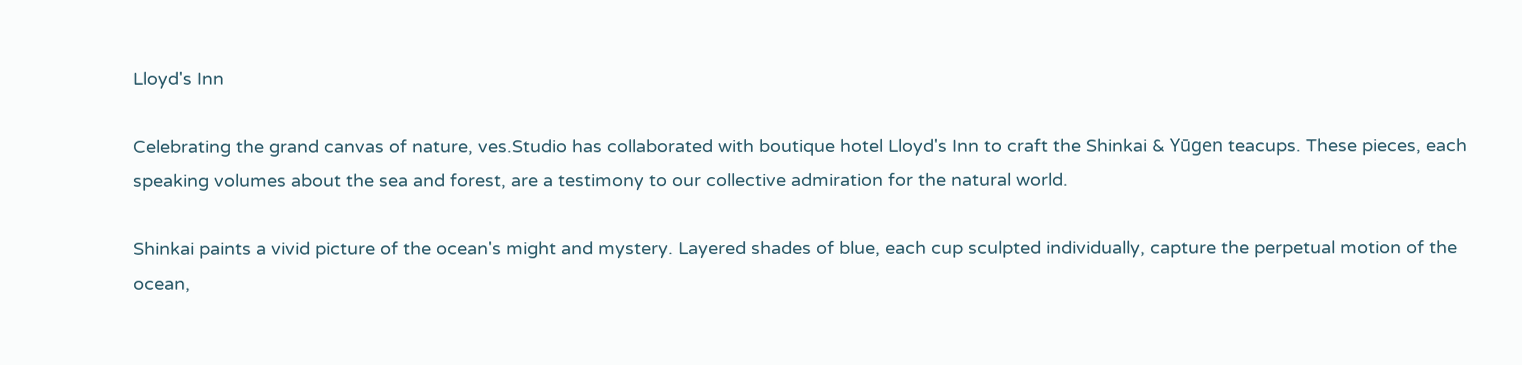Lloyd's Inn

Celebrating the grand canvas of nature, ves.Studio has collaborated with boutique hotel Lloyd's Inn to craft the Shinkai & Yūgen teacups. These pieces, each speaking volumes about the sea and forest, are a testimony to our collective admiration for the natural world.

Shinkai paints a vivid picture of the ocean's might and mystery. Layered shades of blue, each cup sculpted individually, capture the perpetual motion of the ocean,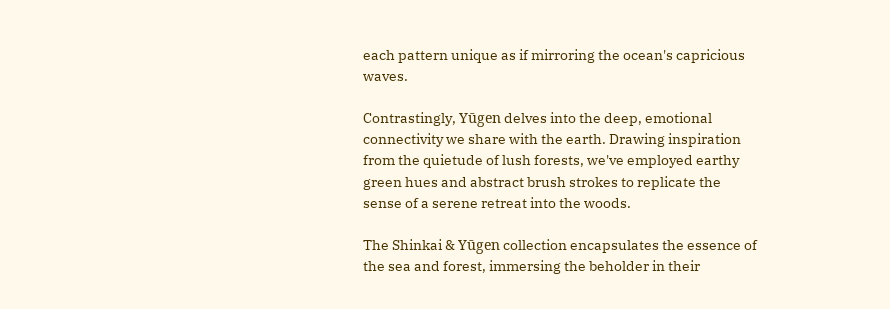each pattern unique as if mirroring the ocean's capricious waves.

Contrastingly, Yūgen delves into the deep, emotional connectivity we share with the earth. Drawing inspiration from the quietude of lush forests, we've employed earthy green hues and abstract brush strokes to replicate the sense of a serene retreat into the woods.

The Shinkai & Yūgen collection encapsulates the essence of the sea and forest, immersing the beholder in their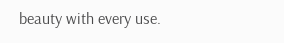beauty with every use.